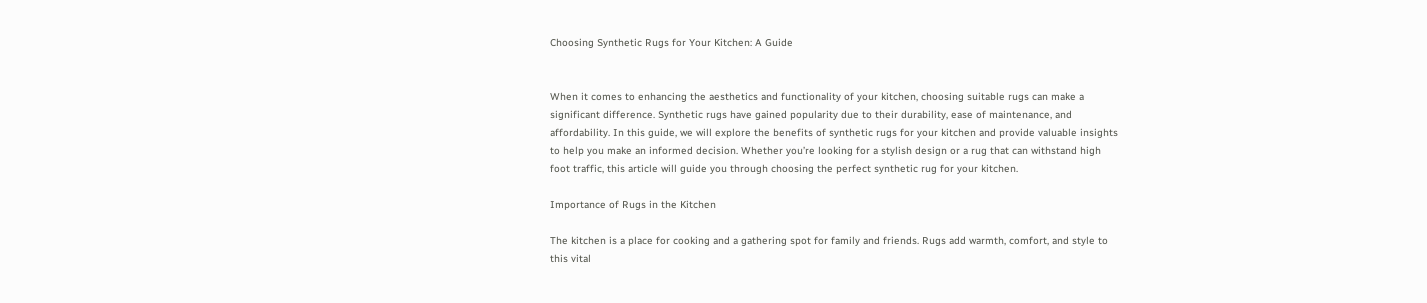Choosing Synthetic Rugs for Your Kitchen: A Guide


When it comes to enhancing the aesthetics and functionality of your kitchen, choosing suitable rugs can make a significant difference. Synthetic rugs have gained popularity due to their durability, ease of maintenance, and affordability. In this guide, we will explore the benefits of synthetic rugs for your kitchen and provide valuable insights to help you make an informed decision. Whether you’re looking for a stylish design or a rug that can withstand high foot traffic, this article will guide you through choosing the perfect synthetic rug for your kitchen.

Importance of Rugs in the Kitchen

The kitchen is a place for cooking and a gathering spot for family and friends. Rugs add warmth, comfort, and style to this vital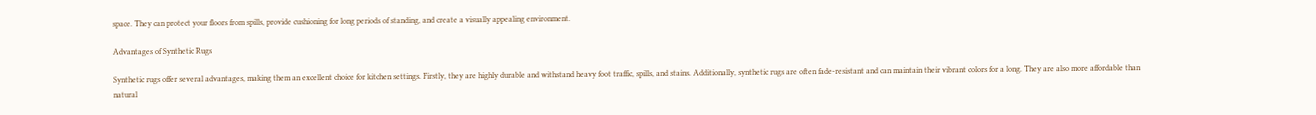space. They can protect your floors from spills, provide cushioning for long periods of standing, and create a visually appealing environment.

Advantages of Synthetic Rugs

Synthetic rugs offer several advantages, making them an excellent choice for kitchen settings. Firstly, they are highly durable and withstand heavy foot traffic, spills, and stains. Additionally, synthetic rugs are often fade-resistant and can maintain their vibrant colors for a long. They are also more affordable than natural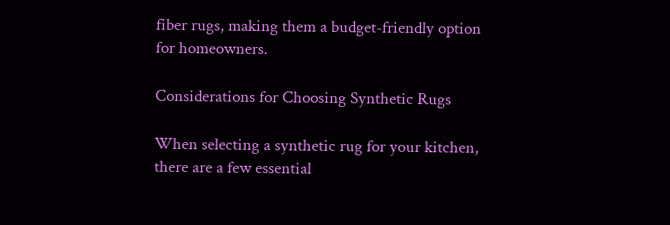fiber rugs, making them a budget-friendly option for homeowners.

Considerations for Choosing Synthetic Rugs

When selecting a synthetic rug for your kitchen, there are a few essential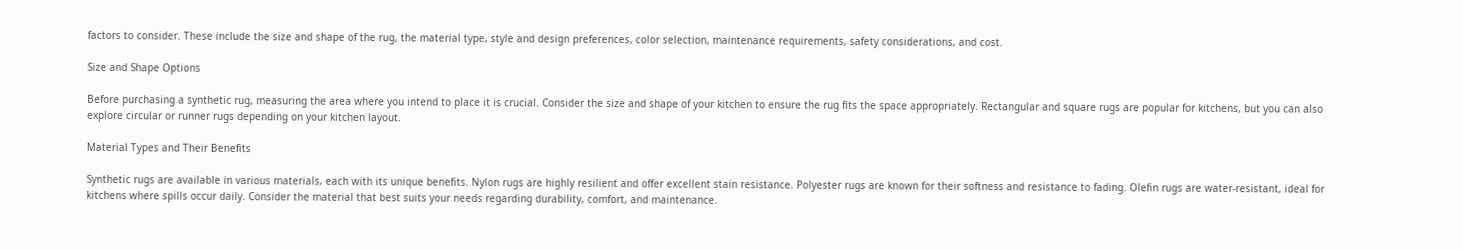factors to consider. These include the size and shape of the rug, the material type, style and design preferences, color selection, maintenance requirements, safety considerations, and cost.

Size and Shape Options

Before purchasing a synthetic rug, measuring the area where you intend to place it is crucial. Consider the size and shape of your kitchen to ensure the rug fits the space appropriately. Rectangular and square rugs are popular for kitchens, but you can also explore circular or runner rugs depending on your kitchen layout.

Material Types and Their Benefits

Synthetic rugs are available in various materials, each with its unique benefits. Nylon rugs are highly resilient and offer excellent stain resistance. Polyester rugs are known for their softness and resistance to fading. Olefin rugs are water-resistant, ideal for kitchens where spills occur daily. Consider the material that best suits your needs regarding durability, comfort, and maintenance.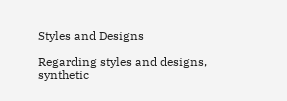Styles and Designs

Regarding styles and designs, synthetic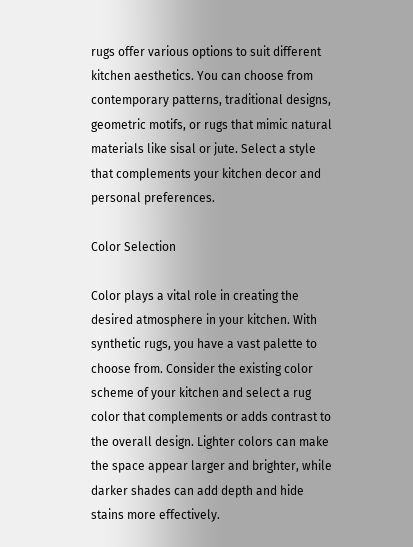rugs offer various options to suit different kitchen aesthetics. You can choose from contemporary patterns, traditional designs, geometric motifs, or rugs that mimic natural materials like sisal or jute. Select a style that complements your kitchen decor and personal preferences.

Color Selection

Color plays a vital role in creating the desired atmosphere in your kitchen. With synthetic rugs, you have a vast palette to choose from. Consider the existing color scheme of your kitchen and select a rug color that complements or adds contrast to the overall design. Lighter colors can make the space appear larger and brighter, while darker shades can add depth and hide stains more effectively.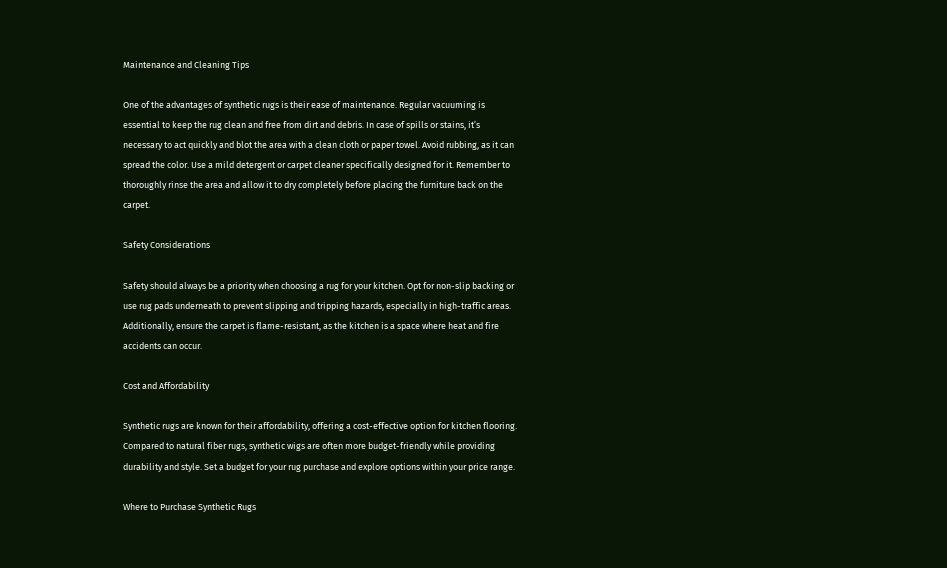Maintenance and Cleaning Tips

One of the advantages of synthetic rugs is their ease of maintenance. Regular vacuuming is essential to keep the rug clean and free from dirt and debris. In case of spills or stains, it’s necessary to act quickly and blot the area with a clean cloth or paper towel. Avoid rubbing, as it can spread the color. Use a mild detergent or carpet cleaner specifically designed for it. Remember to thoroughly rinse the area and allow it to dry completely before placing the furniture back on the carpet.

Safety Considerations

Safety should always be a priority when choosing a rug for your kitchen. Opt for non-slip backing or use rug pads underneath to prevent slipping and tripping hazards, especially in high-traffic areas. Additionally, ensure the carpet is flame-resistant, as the kitchen is a space where heat and fire accidents can occur.

Cost and Affordability

Synthetic rugs are known for their affordability, offering a cost-effective option for kitchen flooring. Compared to natural fiber rugs, synthetic wigs are often more budget-friendly while providing durability and style. Set a budget for your rug purchase and explore options within your price range.

Where to Purchase Synthetic Rugs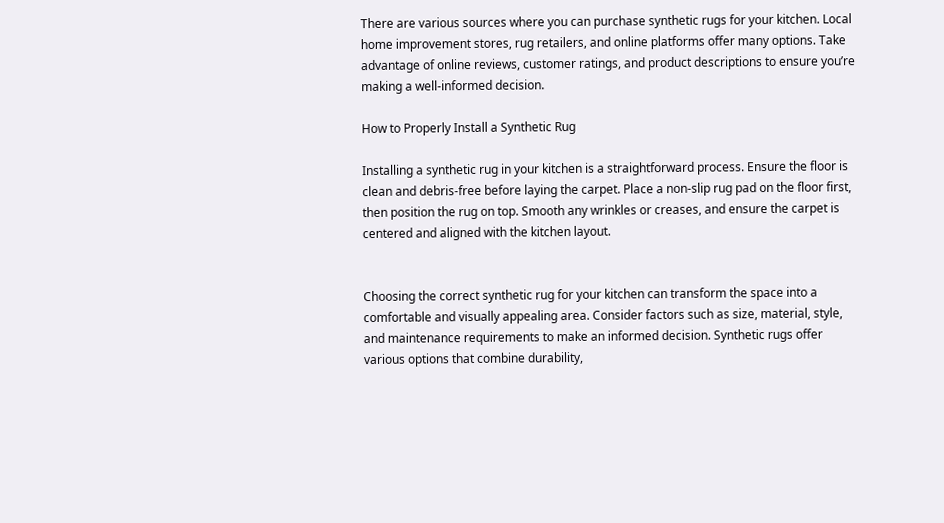There are various sources where you can purchase synthetic rugs for your kitchen. Local home improvement stores, rug retailers, and online platforms offer many options. Take advantage of online reviews, customer ratings, and product descriptions to ensure you’re making a well-informed decision.

How to Properly Install a Synthetic Rug

Installing a synthetic rug in your kitchen is a straightforward process. Ensure the floor is clean and debris-free before laying the carpet. Place a non-slip rug pad on the floor first, then position the rug on top. Smooth any wrinkles or creases, and ensure the carpet is centered and aligned with the kitchen layout.


Choosing the correct synthetic rug for your kitchen can transform the space into a comfortable and visually appealing area. Consider factors such as size, material, style, and maintenance requirements to make an informed decision. Synthetic rugs offer various options that combine durability,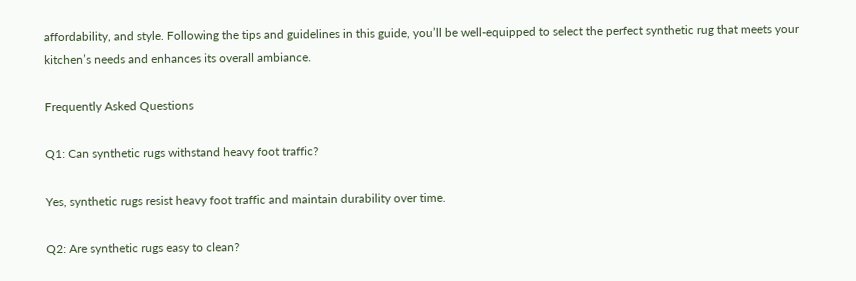affordability, and style. Following the tips and guidelines in this guide, you’ll be well-equipped to select the perfect synthetic rug that meets your kitchen’s needs and enhances its overall ambiance.

Frequently Asked Questions

Q1: Can synthetic rugs withstand heavy foot traffic?

Yes, synthetic rugs resist heavy foot traffic and maintain durability over time.

Q2: Are synthetic rugs easy to clean?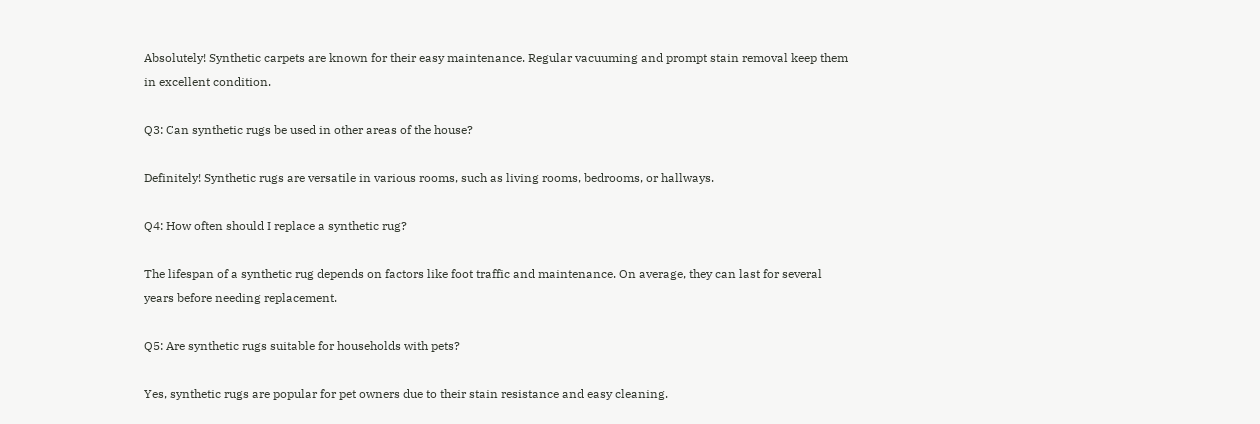Absolutely! Synthetic carpets are known for their easy maintenance. Regular vacuuming and prompt stain removal keep them in excellent condition.

Q3: Can synthetic rugs be used in other areas of the house?

Definitely! Synthetic rugs are versatile in various rooms, such as living rooms, bedrooms, or hallways.

Q4: How often should I replace a synthetic rug?

The lifespan of a synthetic rug depends on factors like foot traffic and maintenance. On average, they can last for several years before needing replacement.

Q5: Are synthetic rugs suitable for households with pets?

Yes, synthetic rugs are popular for pet owners due to their stain resistance and easy cleaning.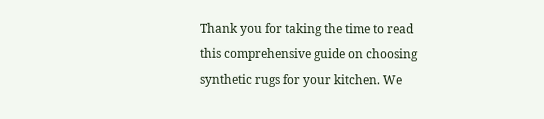Thank you for taking the time to read this comprehensive guide on choosing synthetic rugs for your kitchen. We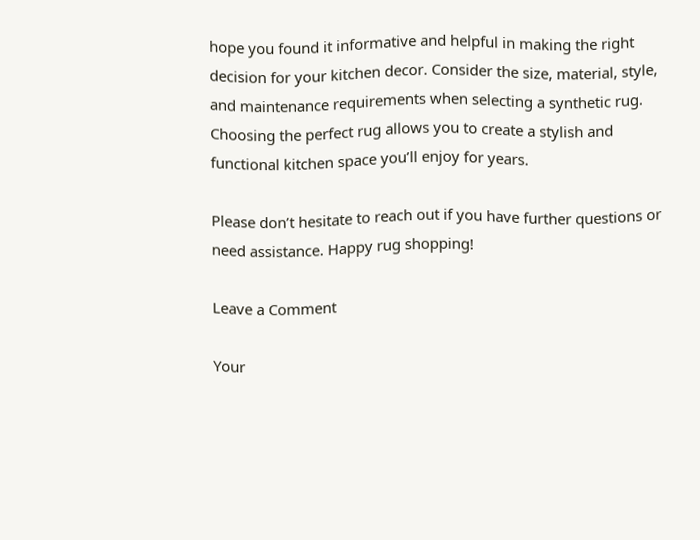hope you found it informative and helpful in making the right decision for your kitchen decor. Consider the size, material, style, and maintenance requirements when selecting a synthetic rug. Choosing the perfect rug allows you to create a stylish and functional kitchen space you’ll enjoy for years.

Please don’t hesitate to reach out if you have further questions or need assistance. Happy rug shopping!

Leave a Comment

Your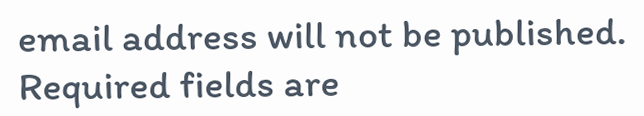email address will not be published. Required fields are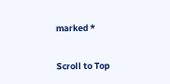marked *

Scroll to Top